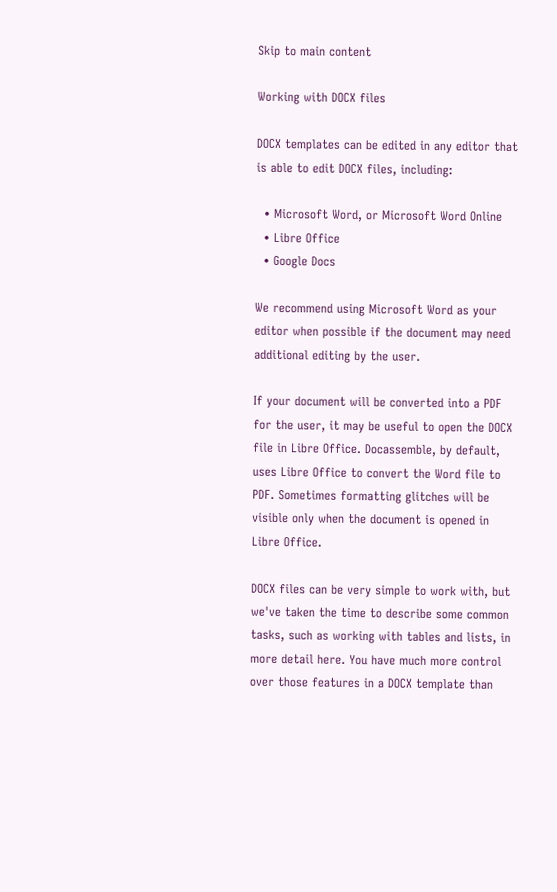Skip to main content

Working with DOCX files

DOCX templates can be edited in any editor that is able to edit DOCX files, including:

  • Microsoft Word, or Microsoft Word Online
  • Libre Office
  • Google Docs

We recommend using Microsoft Word as your editor when possible if the document may need additional editing by the user.

If your document will be converted into a PDF for the user, it may be useful to open the DOCX file in Libre Office. Docassemble, by default, uses Libre Office to convert the Word file to PDF. Sometimes formatting glitches will be visible only when the document is opened in Libre Office.

DOCX files can be very simple to work with, but we've taken the time to describe some common tasks, such as working with tables and lists, in more detail here. You have much more control over those features in a DOCX template than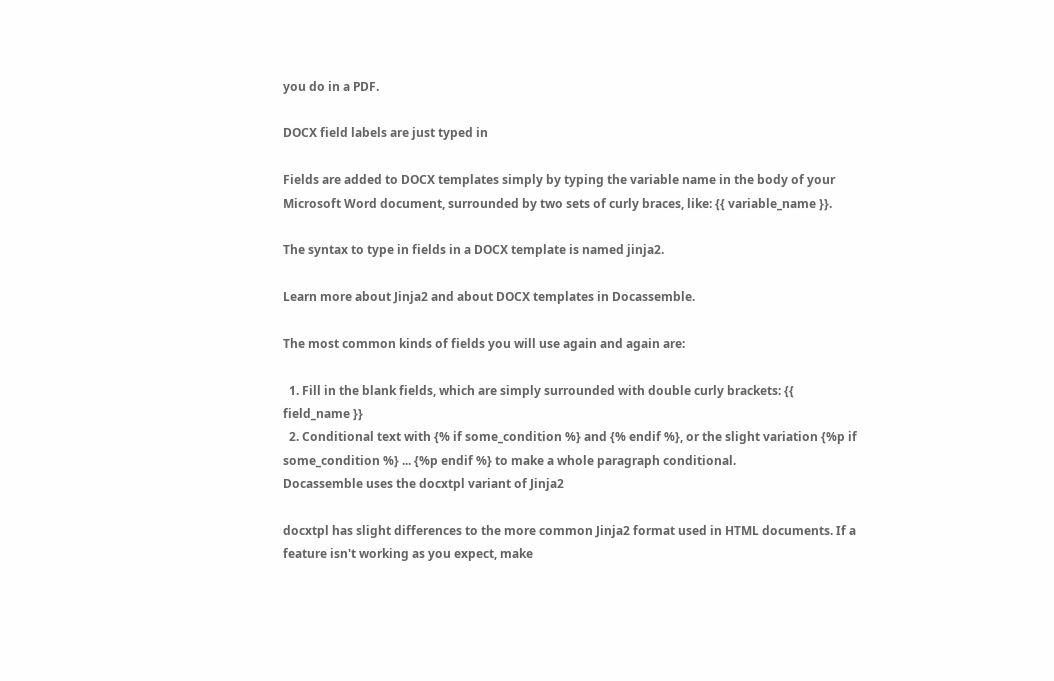you do in a PDF.

DOCX field labels are just typed in

Fields are added to DOCX templates simply by typing the variable name in the body of your Microsoft Word document, surrounded by two sets of curly braces, like: {{ variable_name }}.

The syntax to type in fields in a DOCX template is named jinja2.

Learn more about Jinja2 and about DOCX templates in Docassemble.

The most common kinds of fields you will use again and again are:

  1. Fill in the blank fields, which are simply surrounded with double curly brackets: {{ field_name }}
  2. Conditional text with {% if some_condition %} and {% endif %}, or the slight variation {%p if some_condition %} ... {%p endif %} to make a whole paragraph conditional.
Docassemble uses the docxtpl variant of Jinja2

docxtpl has slight differences to the more common Jinja2 format used in HTML documents. If a feature isn't working as you expect, make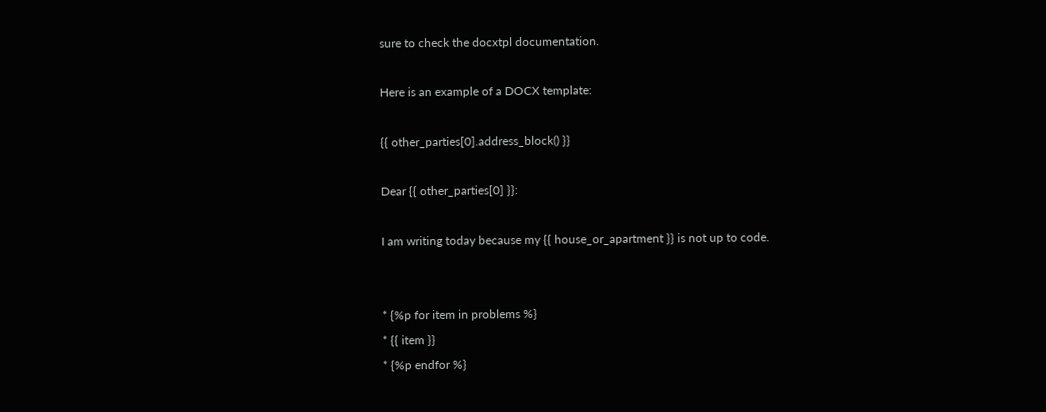sure to check the docxtpl documentation.

Here is an example of a DOCX template:

{{ other_parties[0].address_block() }}

Dear {{ other_parties[0] }}:

I am writing today because my {{ house_or_apartment }} is not up to code.


* {%p for item in problems %}
* {{ item }}
* {%p endfor %}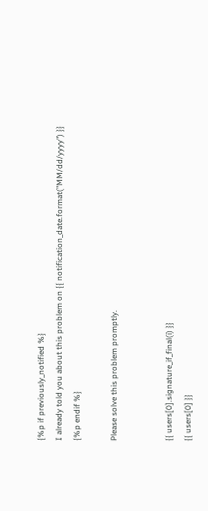{%p if previously_notified %}
I already told you about this problem on {{ notification_date.format("MM/dd/yyyy") }}
{%p endif %}

Please solve this problem promptly.


{{ users[0].signature_if_final(i) }}
{{ users[0] }}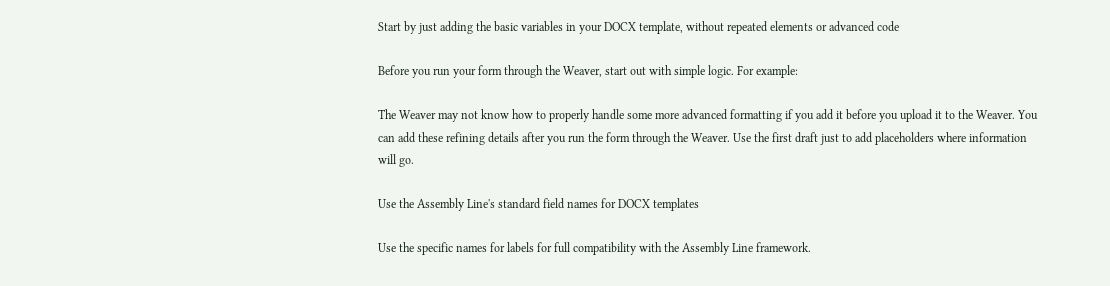Start by just adding the basic variables in your DOCX template, without repeated elements or advanced code

Before you run your form through the Weaver, start out with simple logic. For example:

The Weaver may not know how to properly handle some more advanced formatting if you add it before you upload it to the Weaver. You can add these refining details after you run the form through the Weaver. Use the first draft just to add placeholders where information will go.

Use the Assembly Line's standard field names for DOCX templates

Use the specific names for labels for full compatibility with the Assembly Line framework.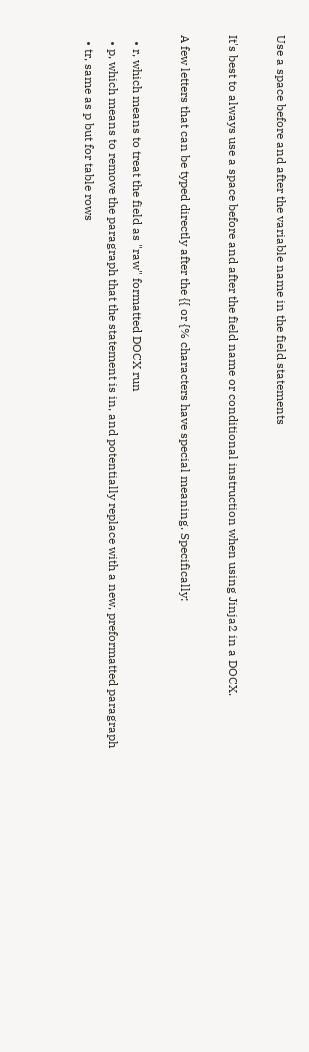Use a space before and after the variable name in the field statements

It's best to always use a space before and after the field name or conditional instruction when using Jinja2 in a DOCX.

A few letters that can be typed directly after the {{ or {% characters have special meaning. Specifically:

  • r, which means to treat the field as "raw" formatted DOCX run
  • p, which means to remove the paragraph that the statement is in, and potentially replace with a new, preformatted paragraph
  • tr, same as p but for table rows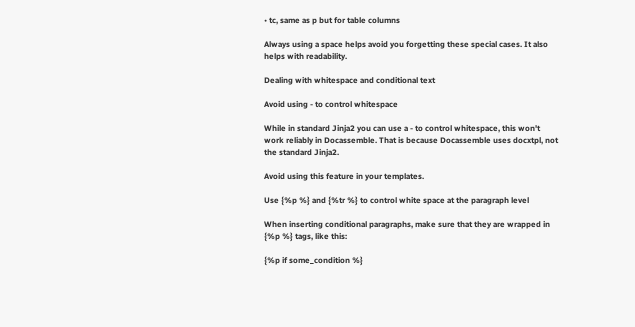• tc, same as p but for table columns

Always using a space helps avoid you forgetting these special cases. It also helps with readability.

Dealing with whitespace and conditional text

Avoid using - to control whitespace

While in standard Jinja2 you can use a - to control whitespace, this won't work reliably in Docassemble. That is because Docassemble uses docxtpl, not the standard Jinja2.

Avoid using this feature in your templates.

Use {%p %} and {%tr %} to control white space at the paragraph level

When inserting conditional paragraphs, make sure that they are wrapped in {%p %} tags, like this:

{%p if some_condition %}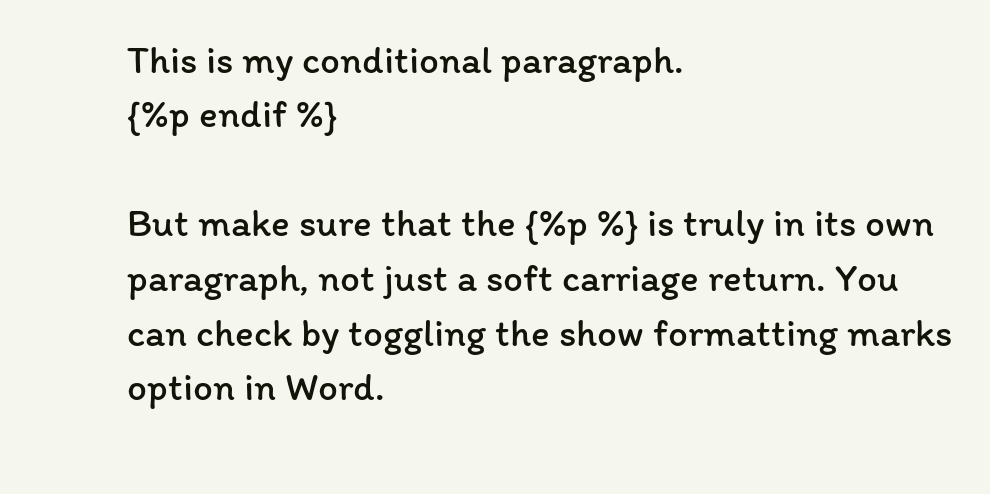This is my conditional paragraph.
{%p endif %}

But make sure that the {%p %} is truly in its own paragraph, not just a soft carriage return. You can check by toggling the show formatting marks option in Word.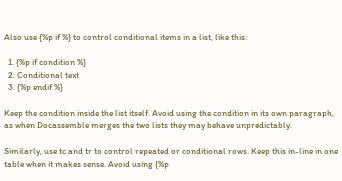Also use {%p if %} to control conditional items in a list, like this:

  1. {%p if condition %}
  2. Conditional text
  3. {%p endif %}

Keep the condition inside the list itself. Avoid using the condition in its own paragraph, as when Docassemble merges the two lists they may behave unpredictably.

Similarly, use tc and tr to control repeated or conditional rows. Keep this in-line in one table when it makes sense. Avoid using {%p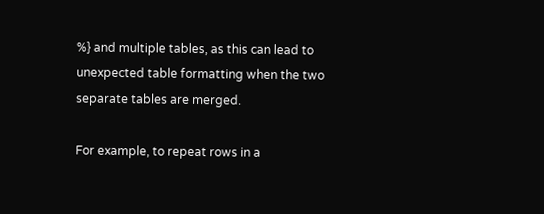%} and multiple tables, as this can lead to unexpected table formatting when the two separate tables are merged.

For example, to repeat rows in a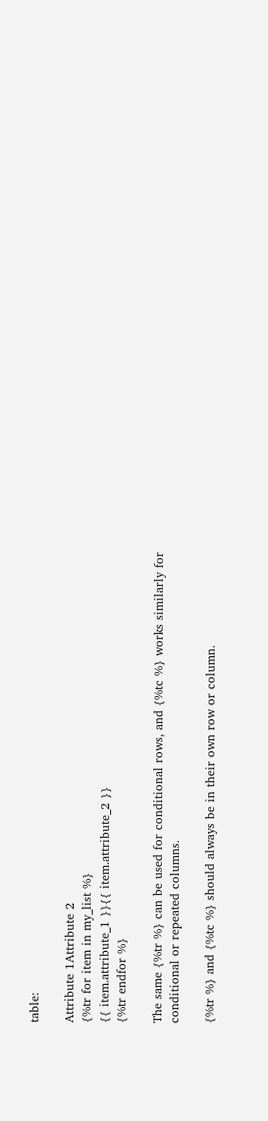table:

Attribute 1Attribute 2
{%tr for item in my_list %}
{{ item.attribute_1 }}{{ item.attribute_2 }}
{%tr endfor %}

The same {%tr %} can be used for conditional rows, and {%tc %} works similarly for conditional or repeated columns.

{%tr %} and {%tc %} should always be in their own row or column.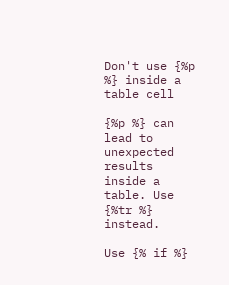Don't use {%p %} inside a table cell

{%p %} can lead to unexpected results inside a table. Use {%tr %} instead.

Use {% if %}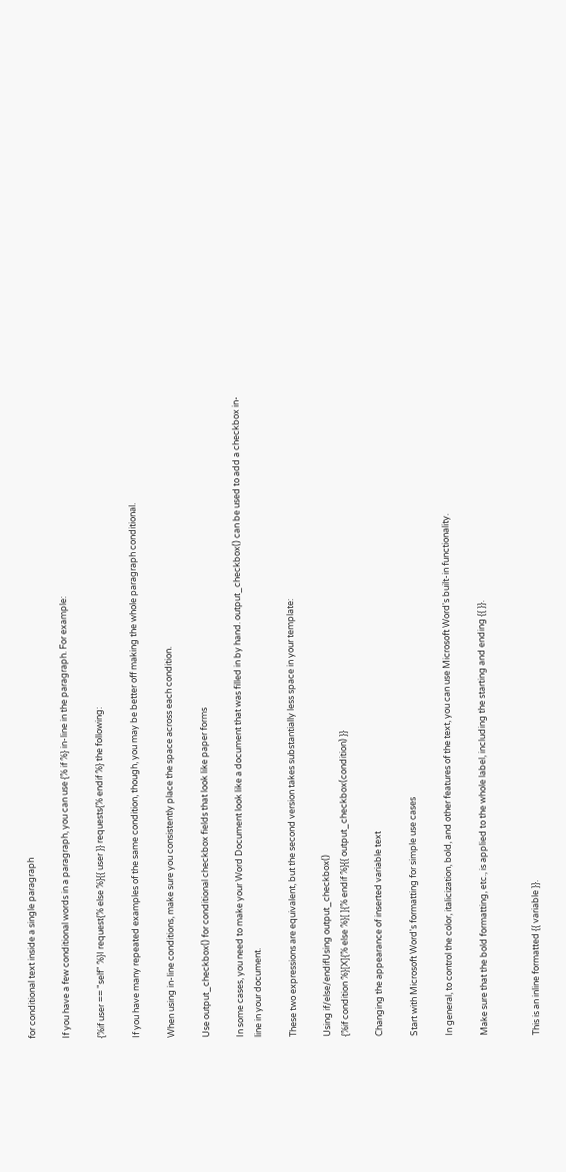for conditional text inside a single paragraph

If you have a few conditional words in a paragraph, you can use {% if %} in-line in the paragraph. For example:

{%if user == "self" %}I request{% else %}{{ user }} requests{% endif %} the following:

If you have many repeated examples of the same condition, though, you may be better off making the whole paragraph conditional.

When using in-line conditions, make sure you consistently place the space across each condition.

Use output_checkbox() for conditional checkbox fields that look like paper forms

In some cases, you need to make your Word Document look like a document that was filled in by hand. output_checkbox() can be used to add a checkbox in-line in your document.

These two expressions are equivalent, but the second version takes substantially less space in your template:

Using if/else/endifUsing output_checkbox()
{%if condition %}[X]{% else %}[ ]{% endif %}{{ output_checkbox(condition) }}

Changing the appearance of inserted variable text

Start with Microsoft Word's formatting for simple use cases

In general, to control the color, italicization, bold, and other features of the text, you can use Microsoft Word's built-in functionality.

Make sure that the bold formatting, etc., is applied to the whole label, including the starting and ending {{ }}.


This is an inline formatted {{ variable }}.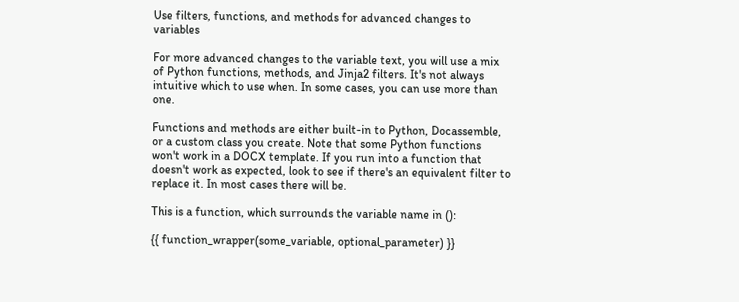Use filters, functions, and methods for advanced changes to variables

For more advanced changes to the variable text, you will use a mix of Python functions, methods, and Jinja2 filters. It's not always intuitive which to use when. In some cases, you can use more than one.

Functions and methods are either built-in to Python, Docassemble, or a custom class you create. Note that some Python functions won't work in a DOCX template. If you run into a function that doesn't work as expected, look to see if there's an equivalent filter to replace it. In most cases there will be.

This is a function, which surrounds the variable name in ():

{{ function_wrapper(some_variable, optional_parameter) }}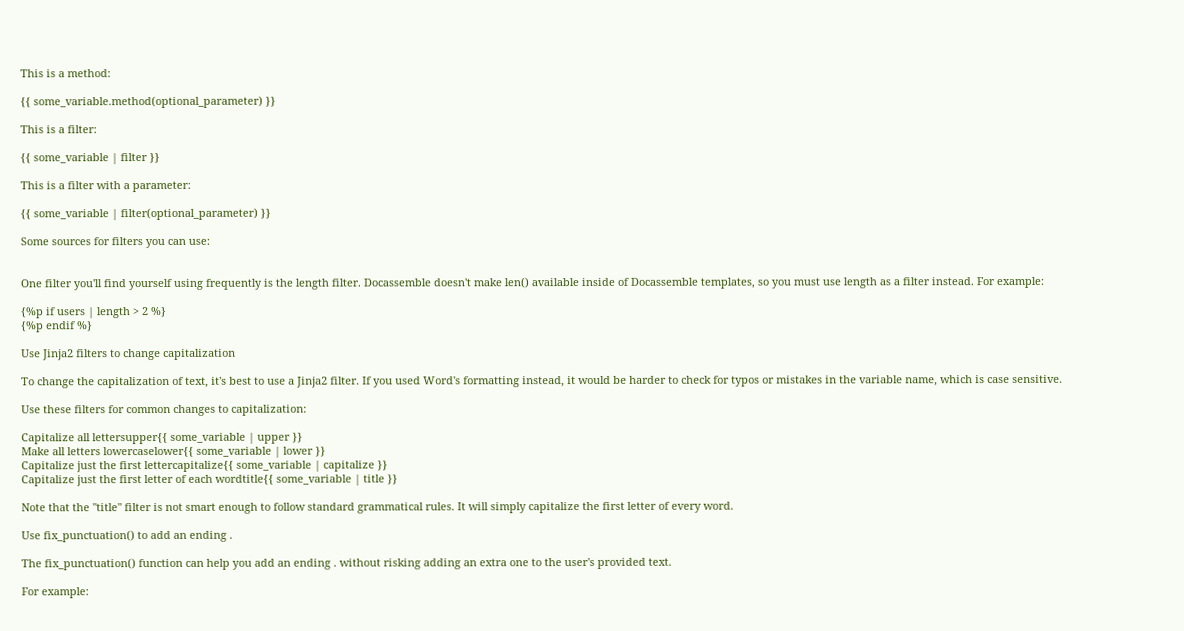This is a method:

{{ some_variable.method(optional_parameter) }}

This is a filter:

{{ some_variable | filter }}

This is a filter with a parameter:

{{ some_variable | filter(optional_parameter) }}

Some sources for filters you can use:


One filter you'll find yourself using frequently is the length filter. Docassemble doesn't make len() available inside of Docassemble templates, so you must use length as a filter instead. For example:

{%p if users | length > 2 %}
{%p endif %}

Use Jinja2 filters to change capitalization

To change the capitalization of text, it's best to use a Jinja2 filter. If you used Word's formatting instead, it would be harder to check for typos or mistakes in the variable name, which is case sensitive.

Use these filters for common changes to capitalization:

Capitalize all lettersupper{{ some_variable | upper }}
Make all letters lowercaselower{{ some_variable | lower }}
Capitalize just the first lettercapitalize{{ some_variable | capitalize }}
Capitalize just the first letter of each wordtitle{{ some_variable | title }}

Note that the "title" filter is not smart enough to follow standard grammatical rules. It will simply capitalize the first letter of every word.

Use fix_punctuation() to add an ending .

The fix_punctuation() function can help you add an ending . without risking adding an extra one to the user's provided text.

For example: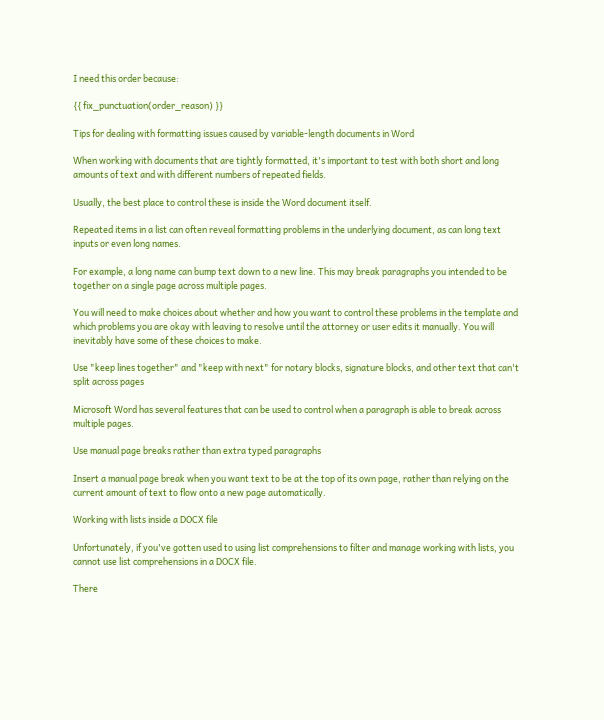I need this order because:

{{ fix_punctuation(order_reason) }}

Tips for dealing with formatting issues caused by variable-length documents in Word

When working with documents that are tightly formatted, it's important to test with both short and long amounts of text and with different numbers of repeated fields.

Usually, the best place to control these is inside the Word document itself.

Repeated items in a list can often reveal formatting problems in the underlying document, as can long text inputs or even long names.

For example, a long name can bump text down to a new line. This may break paragraphs you intended to be together on a single page across multiple pages.

You will need to make choices about whether and how you want to control these problems in the template and which problems you are okay with leaving to resolve until the attorney or user edits it manually. You will inevitably have some of these choices to make.

Use "keep lines together" and "keep with next" for notary blocks, signature blocks, and other text that can't split across pages

Microsoft Word has several features that can be used to control when a paragraph is able to break across multiple pages.

Use manual page breaks rather than extra typed paragraphs

Insert a manual page break when you want text to be at the top of its own page, rather than relying on the current amount of text to flow onto a new page automatically.

Working with lists inside a DOCX file

Unfortunately, if you've gotten used to using list comprehensions to filter and manage working with lists, you cannot use list comprehensions in a DOCX file.

There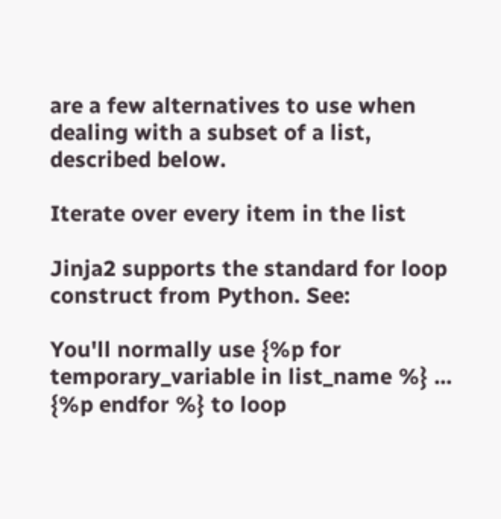are a few alternatives to use when dealing with a subset of a list, described below.

Iterate over every item in the list

Jinja2 supports the standard for loop construct from Python. See:

You'll normally use {%p for temporary_variable in list_name %} ... {%p endfor %} to loop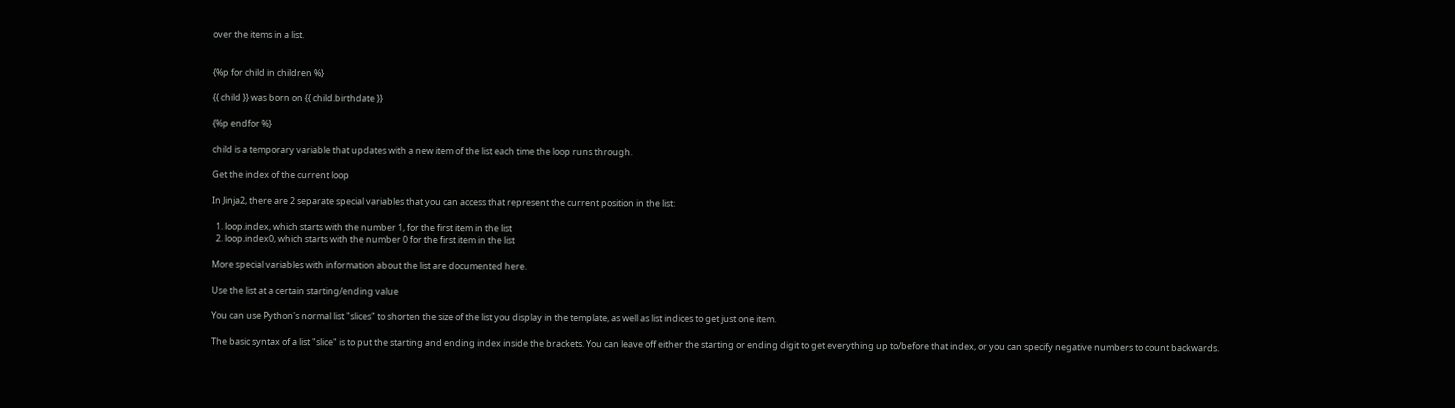over the items in a list.


{%p for child in children %}

{{ child }} was born on {{ child.birthdate }}

{%p endfor %}

child is a temporary variable that updates with a new item of the list each time the loop runs through.

Get the index of the current loop

In Jinja2, there are 2 separate special variables that you can access that represent the current position in the list:

  1. loop.index, which starts with the number 1, for the first item in the list
  2. loop.index0, which starts with the number 0 for the first item in the list

More special variables with information about the list are documented here.

Use the list at a certain starting/ending value

You can use Python's normal list "slices" to shorten the size of the list you display in the template, as well as list indices to get just one item.

The basic syntax of a list "slice" is to put the starting and ending index inside the brackets. You can leave off either the starting or ending digit to get everything up to/before that index, or you can specify negative numbers to count backwards.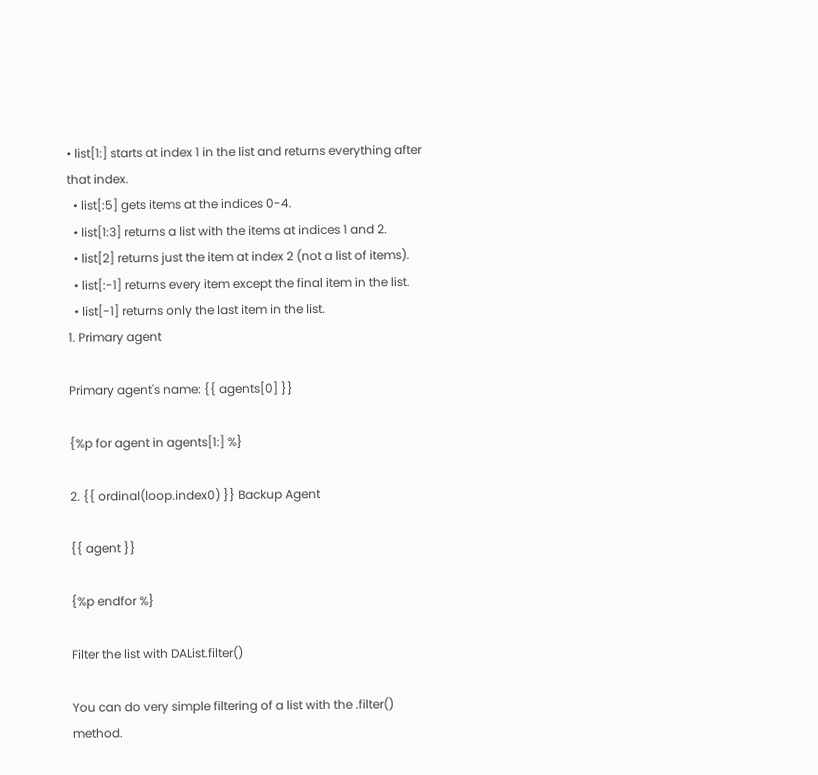• list[1:] starts at index 1 in the list and returns everything after that index.
  • list[:5] gets items at the indices 0-4.
  • list[1:3] returns a list with the items at indices 1 and 2.
  • list[2] returns just the item at index 2 (not a list of items).
  • list[:-1] returns every item except the final item in the list.
  • list[-1] returns only the last item in the list.
1. Primary agent

Primary agent's name: {{ agents[0] }}

{%p for agent in agents[1:] %}

2. {{ ordinal(loop.index0) }} Backup Agent

{{ agent }}

{%p endfor %}

Filter the list with DAList.filter()

You can do very simple filtering of a list with the .filter() method.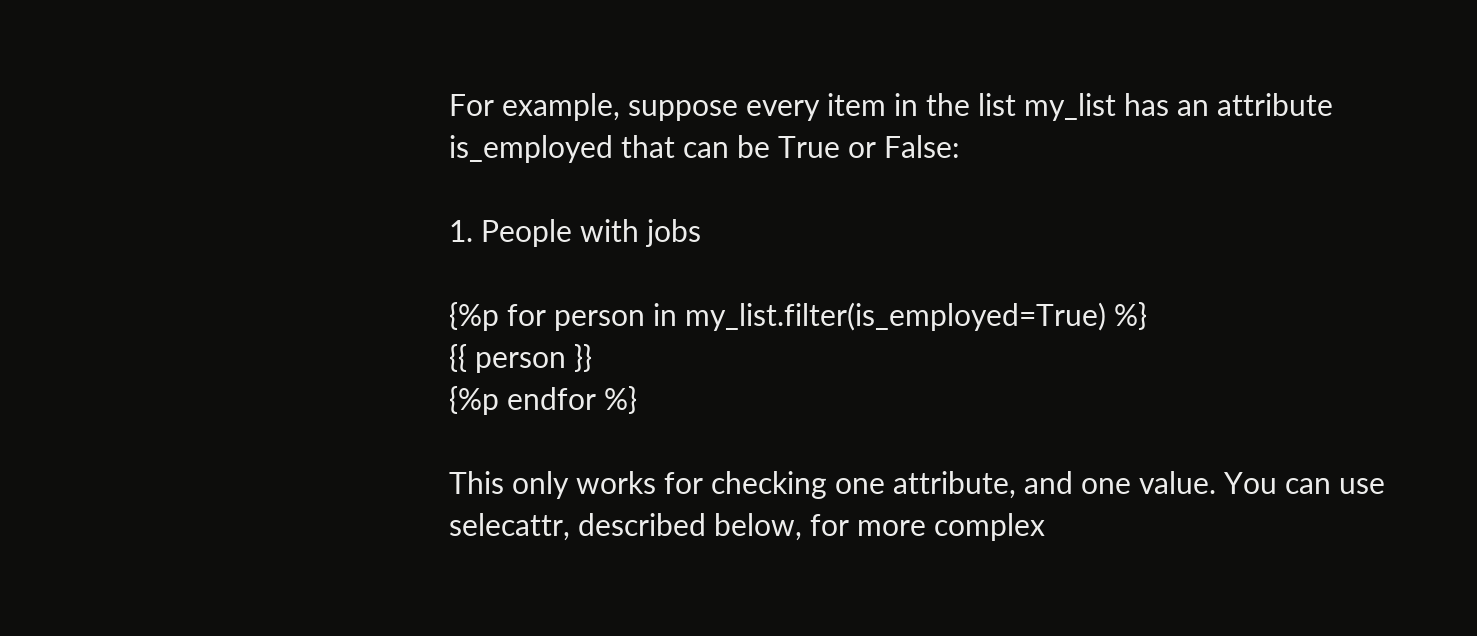For example, suppose every item in the list my_list has an attribute is_employed that can be True or False:

1. People with jobs

{%p for person in my_list.filter(is_employed=True) %}
{{ person }}
{%p endfor %}

This only works for checking one attribute, and one value. You can use selecattr, described below, for more complex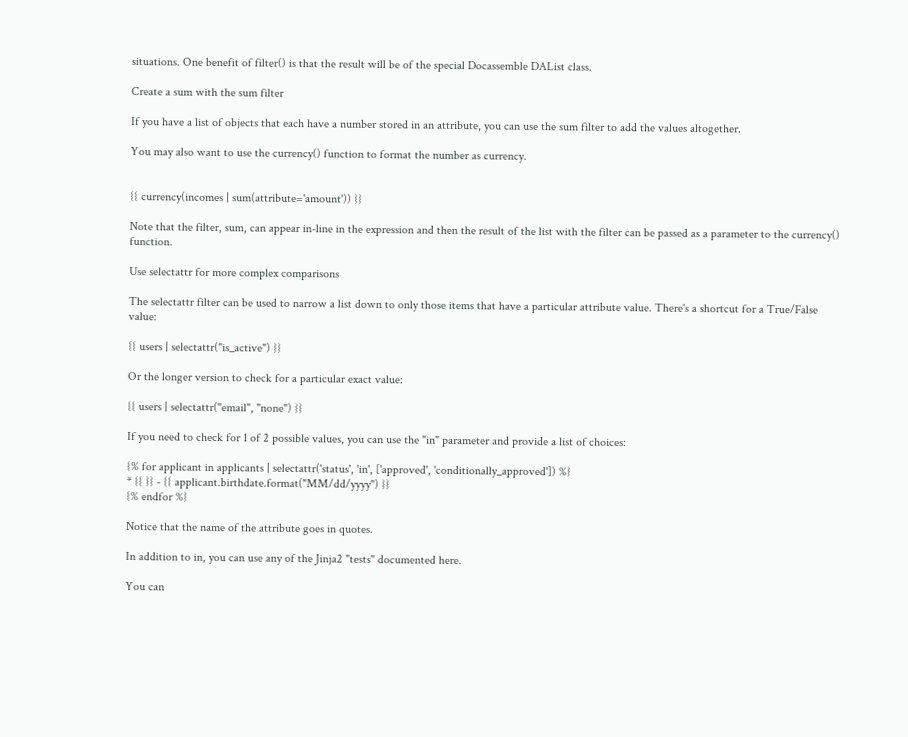situations. One benefit of filter() is that the result will be of the special Docassemble DAList class.

Create a sum with the sum filter

If you have a list of objects that each have a number stored in an attribute, you can use the sum filter to add the values altogether.

You may also want to use the currency() function to format the number as currency.


{{ currency(incomes | sum(attribute='amount')) }}

Note that the filter, sum, can appear in-line in the expression and then the result of the list with the filter can be passed as a parameter to the currency() function.

Use selectattr for more complex comparisons

The selectattr filter can be used to narrow a list down to only those items that have a particular attribute value. There's a shortcut for a True/False value:

{{ users | selectattr("is_active") }}

Or the longer version to check for a particular exact value:

{{ users | selectattr("email", "none") }}

If you need to check for 1 of 2 possible values, you can use the "in" parameter and provide a list of choices:

{% for applicant in applicants | selectattr('status', 'in', ['approved', 'conditionally_approved']) %}
* {{ }} - {{ applicant.birthdate.format("MM/dd/yyyy") }}
{% endfor %}

Notice that the name of the attribute goes in quotes.

In addition to in, you can use any of the Jinja2 "tests" documented here.

You can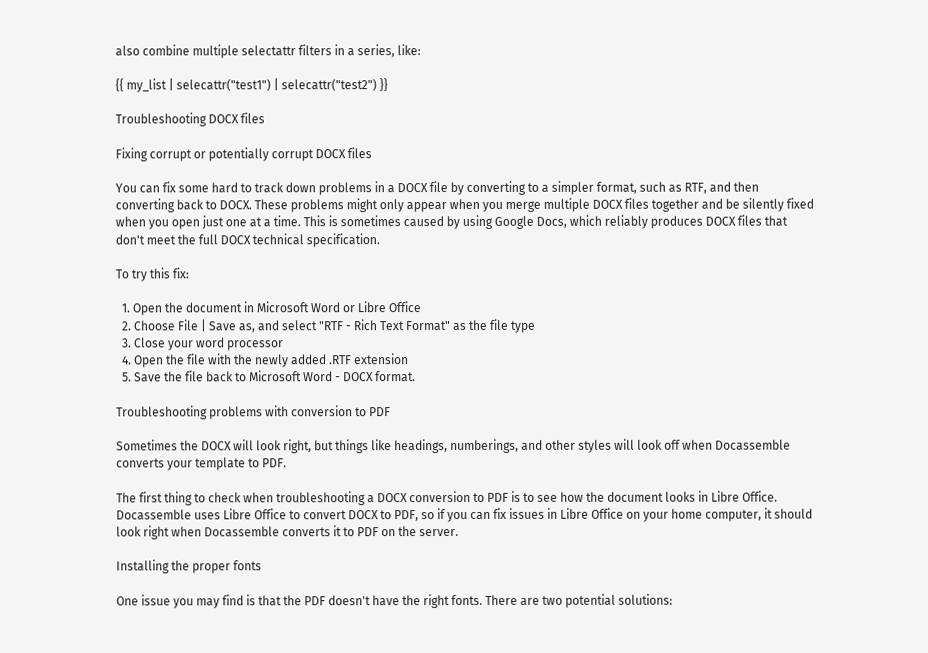also combine multiple selectattr filters in a series, like:

{{ my_list | selecattr("test1") | selecattr("test2") }}

Troubleshooting DOCX files

Fixing corrupt or potentially corrupt DOCX files

You can fix some hard to track down problems in a DOCX file by converting to a simpler format, such as RTF, and then converting back to DOCX. These problems might only appear when you merge multiple DOCX files together and be silently fixed when you open just one at a time. This is sometimes caused by using Google Docs, which reliably produces DOCX files that don't meet the full DOCX technical specification.

To try this fix:

  1. Open the document in Microsoft Word or Libre Office
  2. Choose File | Save as, and select "RTF - Rich Text Format" as the file type
  3. Close your word processor
  4. Open the file with the newly added .RTF extension
  5. Save the file back to Microsoft Word - DOCX format.

Troubleshooting problems with conversion to PDF

Sometimes the DOCX will look right, but things like headings, numberings, and other styles will look off when Docassemble converts your template to PDF.

The first thing to check when troubleshooting a DOCX conversion to PDF is to see how the document looks in Libre Office. Docassemble uses Libre Office to convert DOCX to PDF, so if you can fix issues in Libre Office on your home computer, it should look right when Docassemble converts it to PDF on the server.

Installing the proper fonts

One issue you may find is that the PDF doesn't have the right fonts. There are two potential solutions: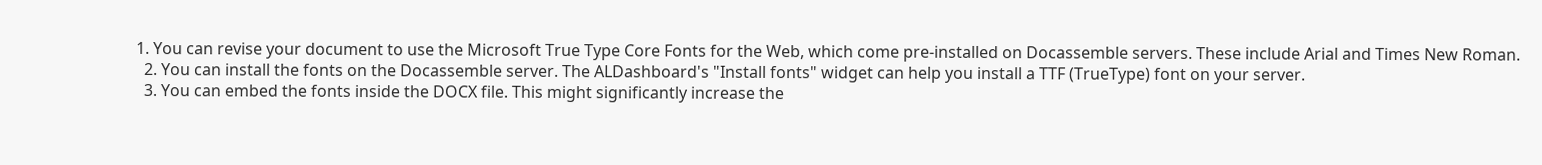1. You can revise your document to use the Microsoft True Type Core Fonts for the Web, which come pre-installed on Docassemble servers. These include Arial and Times New Roman.
  2. You can install the fonts on the Docassemble server. The ALDashboard's "Install fonts" widget can help you install a TTF (TrueType) font on your server.
  3. You can embed the fonts inside the DOCX file. This might significantly increase the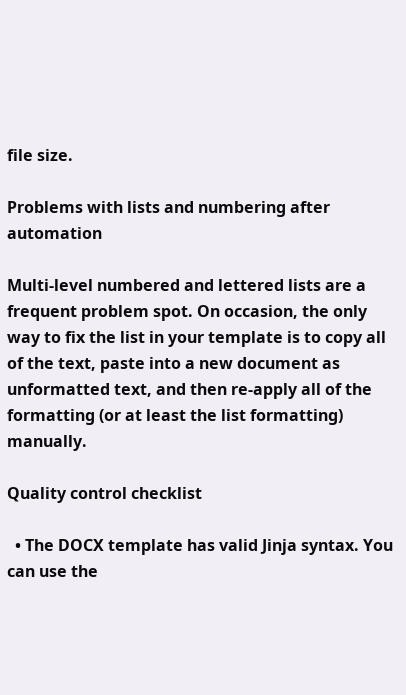file size.

Problems with lists and numbering after automation

Multi-level numbered and lettered lists are a frequent problem spot. On occasion, the only way to fix the list in your template is to copy all of the text, paste into a new document as unformatted text, and then re-apply all of the formatting (or at least the list formatting) manually.

Quality control checklist

  • The DOCX template has valid Jinja syntax. You can use the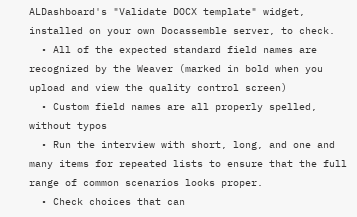ALDashboard's "Validate DOCX template" widget, installed on your own Docassemble server, to check.
  • All of the expected standard field names are recognized by the Weaver (marked in bold when you upload and view the quality control screen)
  • Custom field names are all properly spelled, without typos
  • Run the interview with short, long, and one and many items for repeated lists to ensure that the full range of common scenarios looks proper.
  • Check choices that can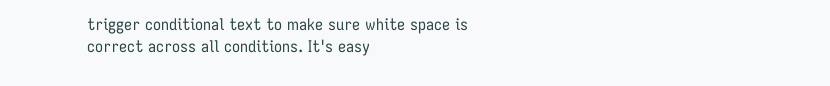trigger conditional text to make sure white space is correct across all conditions. It's easy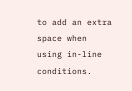to add an extra space when using in-line conditions.